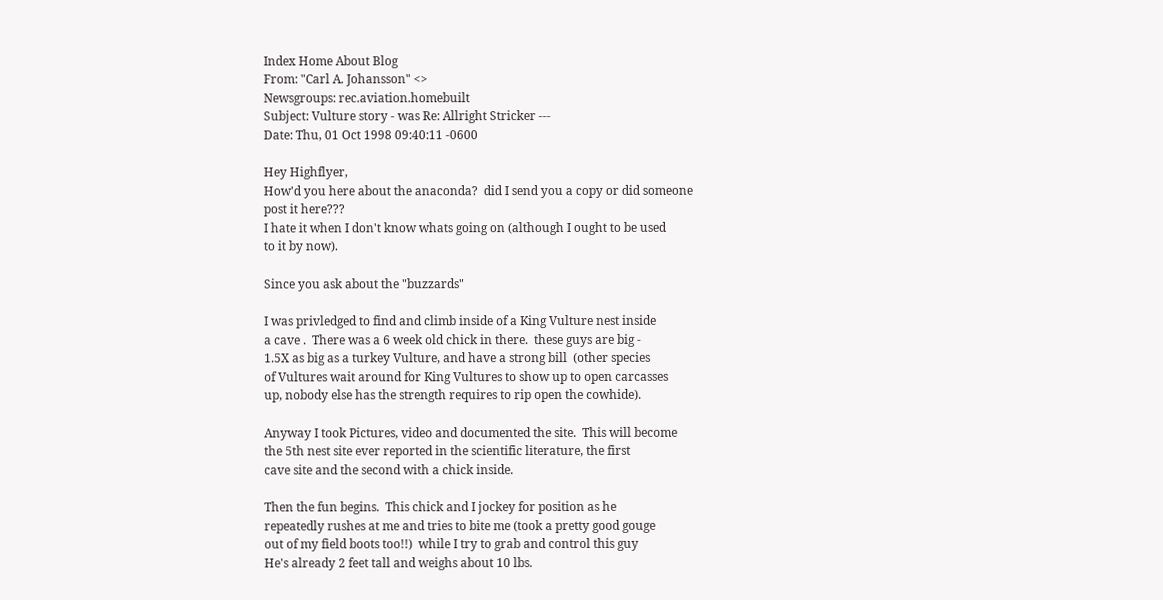Index Home About Blog
From: "Carl A. Johansson" <>
Newsgroups: rec.aviation.homebuilt
Subject: Vulture story - was Re: Allright Stricker ---
Date: Thu, 01 Oct 1998 09:40:11 -0600

Hey Highflyer,
How'd you here about the anaconda?  did I send you a copy or did someone
post it here???
I hate it when I don't know whats going on (although I ought to be used
to it by now).

Since you ask about the "buzzards"

I was privledged to find and climb inside of a King Vulture nest inside
a cave .  There was a 6 week old chick in there.  these guys are big -
1.5X as big as a turkey Vulture, and have a strong bill  (other species
of Vultures wait around for King Vultures to show up to open carcasses
up, nobody else has the strength requires to rip open the cowhide).

Anyway I took Pictures, video and documented the site.  This will become
the 5th nest site ever reported in the scientific literature, the first
cave site and the second with a chick inside.

Then the fun begins.  This chick and I jockey for position as he
repeatedly rushes at me and tries to bite me (took a pretty good gouge
out of my field boots too!!)  while I try to grab and control this guy
He's already 2 feet tall and weighs about 10 lbs.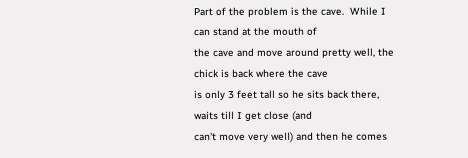Part of the problem is the cave.  While I can stand at the mouth of
the cave and move around pretty well, the chick is back where the cave
is only 3 feet tall so he sits back there, waits till I get close (and
can't move very well) and then he comes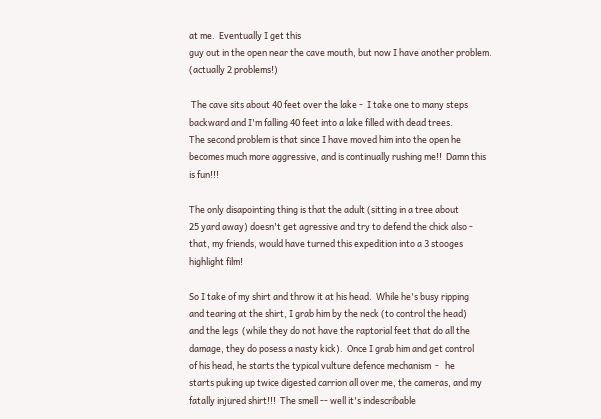at me.  Eventually I get this
guy out in the open near the cave mouth, but now I have another problem.
(actually 2 problems!)

 The cave sits about 40 feet over the lake -  I take one to many steps
backward and I'm falling 40 feet into a lake filled with dead trees.
The second problem is that since I have moved him into the open he
becomes much more aggressive, and is continually rushing me!!  Damn this
is fun!!!

The only disapointing thing is that the adult (sitting in a tree about
25 yard away) doesn't get agressive and try to defend the chick also -
that, my friends, would have turned this expedition into a 3 stooges
highlight film!

So I take of my shirt and throw it at his head.  While he's busy ripping
and tearing at the shirt, I grab him by the neck (to control the head)
and the legs  (while they do not have the raptorial feet that do all the
damage, they do posess a nasty kick).  Once I grab him and get control
of his head, he starts the typical vulture defence mechanism  -   he
starts puking up twice digested carrion all over me, the cameras, and my
fatally injured shirt!!!  The smell -- well it's indescribable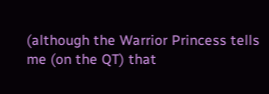(although the Warrior Princess tells me (on the QT) that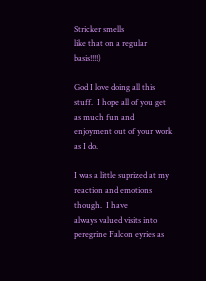Stricker smells
like that on a regular basis!!!!)

God I love doing all this stuff.  I hope all of you get as much fun and
enjoyment out of your work as I do.

I was a little suprized at my reaction and emotions though.  I have
always valued visits into peregrine Falcon eyries as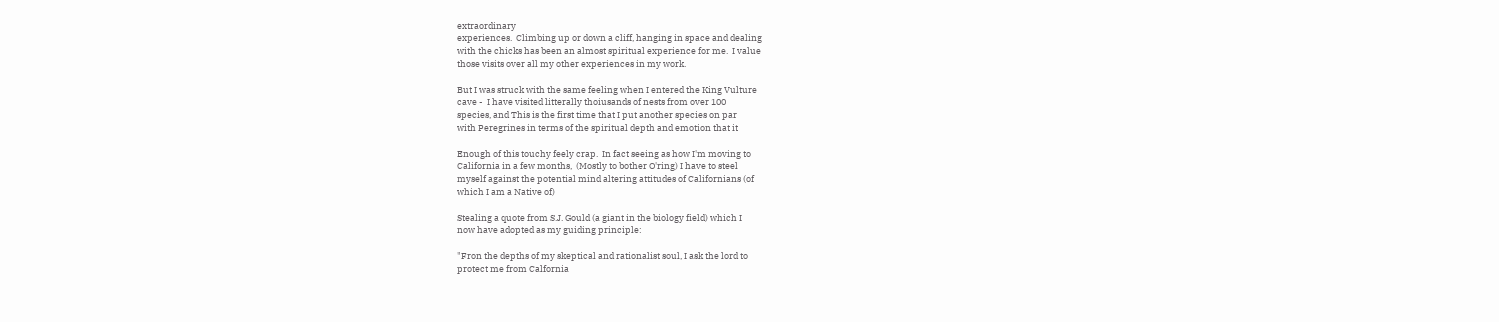extraordinary
experiences.  Climbing up or down a cliff, hanging in space and dealing
with the chicks has been an almost spiritual experience for me.  I value
those visits over all my other experiences in my work.

But I was struck with the same feeling when I entered the King Vulture
cave -  I have visited litterally thoiusands of nests from over 100
species, and This is the first time that I put another species on par
with Peregrines in terms of the spiritual depth and emotion that it

Enough of this touchy feely crap.  In fact seeing as how I'm moving to
California in a few months,  (Mostly to bother O'ring) I have to steel
myself against the potential mind altering attitudes of Californians (of
which I am a Native of)

Stealing a quote from S.J. Gould (a giant in the biology field) which I
now have adopted as my guiding principle:

"Fron the depths of my skeptical and rationalist soul, I ask the lord to
protect me from Calfornia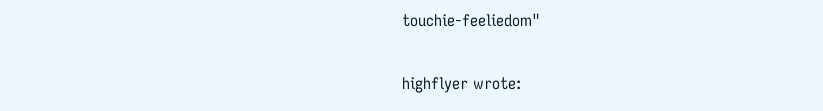touchie-feeliedom"

highflyer wrote: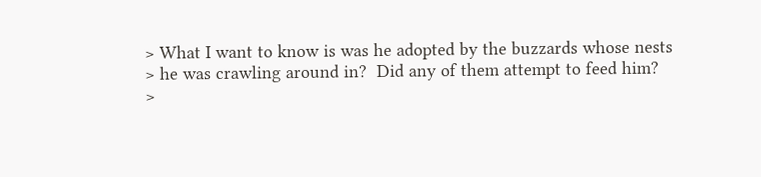> What I want to know is was he adopted by the buzzards whose nests
> he was crawling around in?  Did any of them attempt to feed him?
>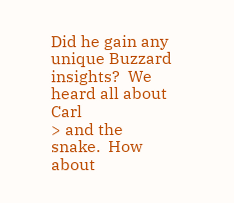Did he gain any unique Buzzard insights?  We heard all about Carl
> and the snake.  How about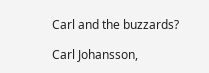Carl and the buzzards?

Carl Johansson,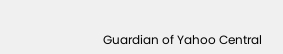Guardian of Yahoo Central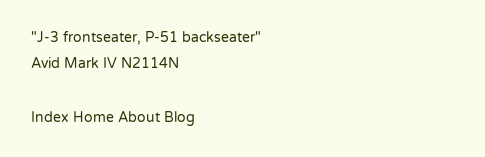"J-3 frontseater, P-51 backseater"
Avid Mark IV N2114N

Index Home About Blog